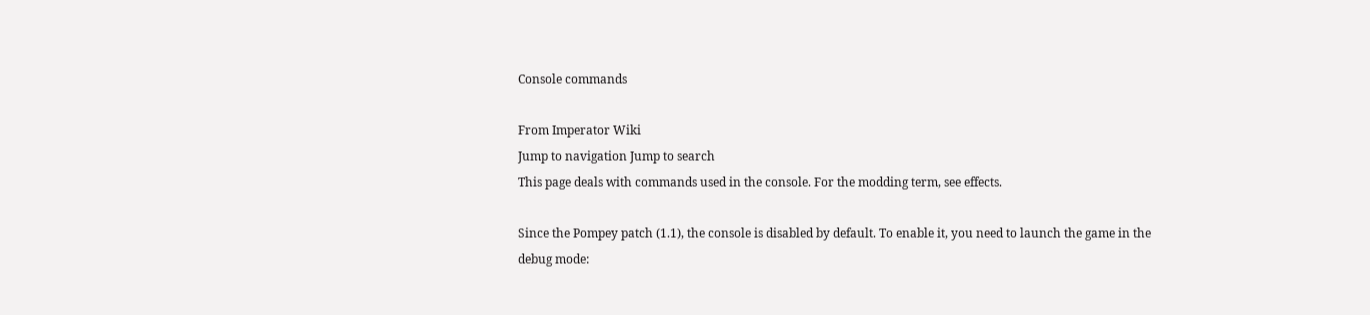Console commands

From Imperator Wiki
Jump to navigation Jump to search
This page deals with commands used in the console. For the modding term, see effects.

Since the Pompey patch (1.1), the console is disabled by default. To enable it, you need to launch the game in the debug mode: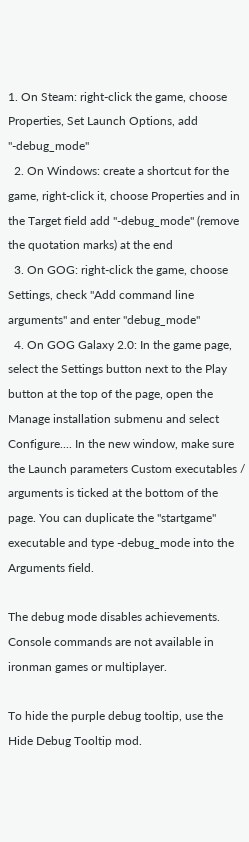1. On Steam: right-click the game, choose Properties, Set Launch Options, add "-debug_mode"
  2. On Windows: create a shortcut for the game, right-click it, choose Properties and in the Target field add "-debug_mode" (remove the quotation marks) at the end
  3. On GOG: right-click the game, choose Settings, check "Add command line arguments" and enter "debug_mode"
  4. On GOG Galaxy 2.0: In the game page, select the Settings button next to the Play button at the top of the page, open the Manage installation submenu and select Configure.... In the new window, make sure the Launch parameters Custom executables / arguments is ticked at the bottom of the page. You can duplicate the "startgame" executable and type -debug_mode into the Arguments field.

The debug mode disables achievements. Console commands are not available in ironman games or multiplayer.

To hide the purple debug tooltip, use the Hide Debug Tooltip mod.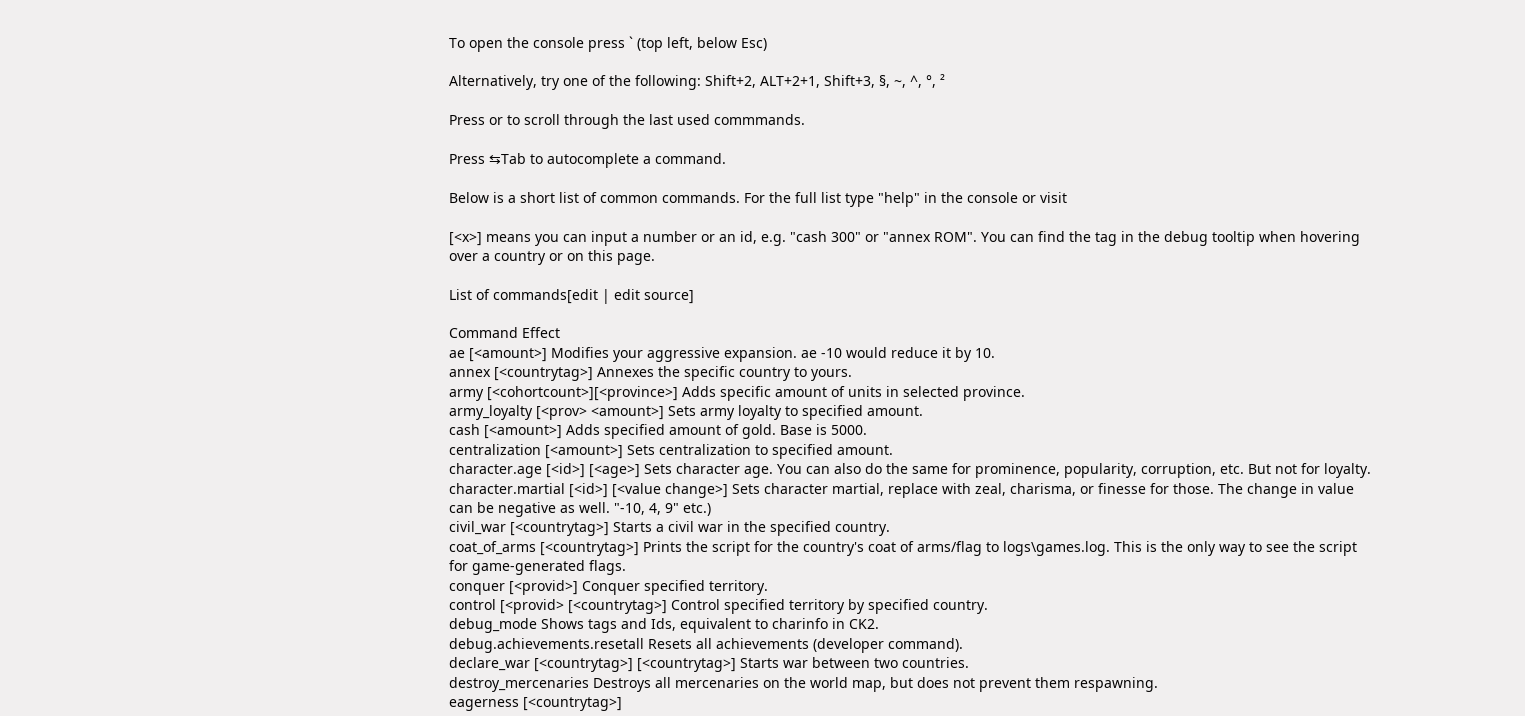To open the console press ` (top left, below Esc)

Alternatively, try one of the following: Shift+2, ALT+2+1, Shift+3, §, ~, ^, °, ²

Press or to scroll through the last used commmands.

Press ⇆Tab to autocomplete a command.

Below is a short list of common commands. For the full list type "help" in the console or visit

[<x>] means you can input a number or an id, e.g. "cash 300" or "annex ROM". You can find the tag in the debug tooltip when hovering over a country or on this page.

List of commands[edit | edit source]

Command Effect
ae [<amount>] Modifies your aggressive expansion. ae -10 would reduce it by 10.
annex [<countrytag>] Annexes the specific country to yours.
army [<cohortcount>][<province>] Adds specific amount of units in selected province.
army_loyalty [<prov> <amount>] Sets army loyalty to specified amount.
cash [<amount>] Adds specified amount of gold. Base is 5000.
centralization [<amount>] Sets centralization to specified amount.
character.age [<id>] [<age>] Sets character age. You can also do the same for prominence, popularity, corruption, etc. But not for loyalty.
character.martial [<id>] [<value change>] Sets character martial, replace with zeal, charisma, or finesse for those. The change in value can be negative as well. "-10, 4, 9" etc.)
civil_war [<countrytag>] Starts a civil war in the specified country.
coat_of_arms [<countrytag>] Prints the script for the country's coat of arms/flag to logs\games.log. This is the only way to see the script for game-generated flags.
conquer [<provid>] Conquer specified territory.
control [<provid> [<countrytag>] Control specified territory by specified country.
debug_mode Shows tags and Ids, equivalent to charinfo in CK2.
debug.achievements.resetall Resets all achievements (developer command).
declare_war [<countrytag>] [<countrytag>] Starts war between two countries.
destroy_mercenaries Destroys all mercenaries on the world map, but does not prevent them respawning.
eagerness [<countrytag>]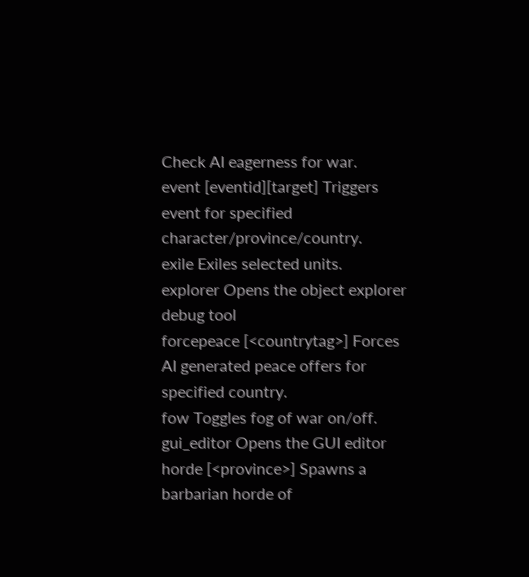Check AI eagerness for war.
event [eventid][target] Triggers event for specified character/province/country.
exile Exiles selected units.
explorer Opens the object explorer debug tool
forcepeace [<countrytag>] Forces AI generated peace offers for specified country.
fow Toggles fog of war on/off.
gui_editor Opens the GUI editor
horde [<province>] Spawns a barbarian horde of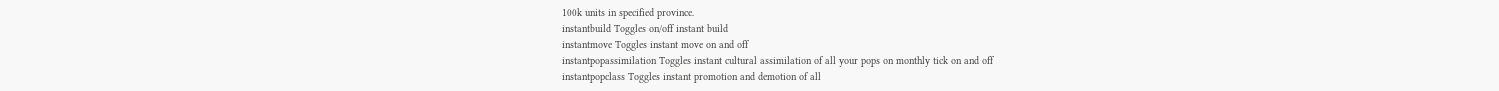100k units in specified province.
instantbuild Toggles on/off instant build
instantmove Toggles instant move on and off
instantpopassimilation Toggles instant cultural assimilation of all your pops on monthly tick on and off
instantpopclass Toggles instant promotion and demotion of all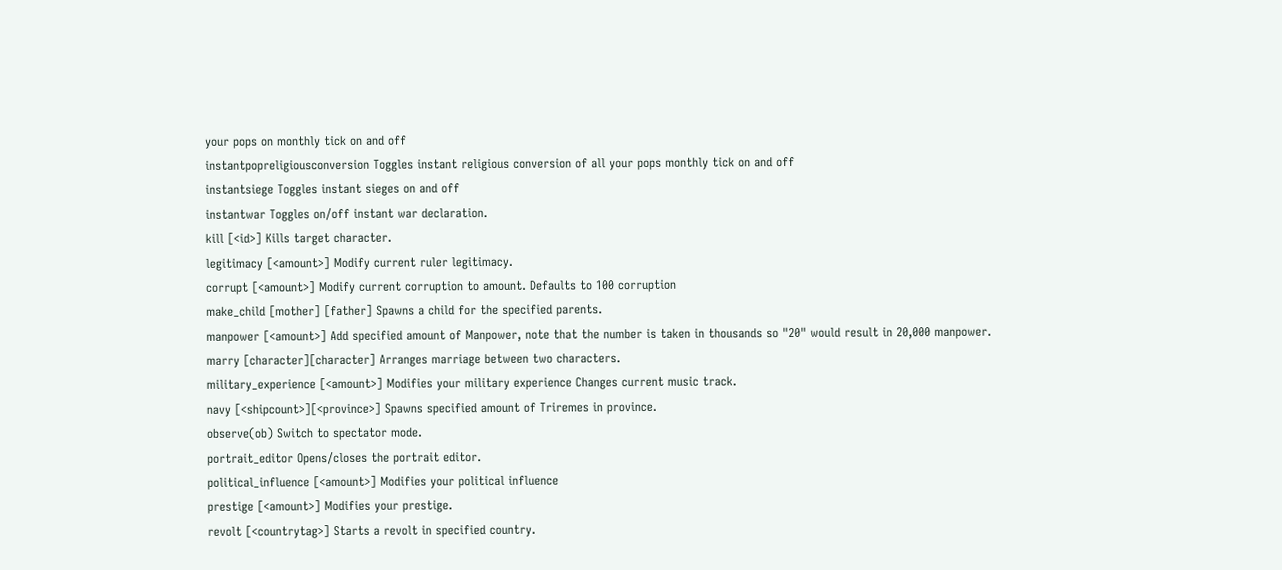your pops on monthly tick on and off
instantpopreligiousconversion Toggles instant religious conversion of all your pops monthly tick on and off
instantsiege Toggles instant sieges on and off
instantwar Toggles on/off instant war declaration.
kill [<id>] Kills target character.
legitimacy [<amount>] Modify current ruler legitimacy.
corrupt [<amount>] Modify current corruption to amount. Defaults to 100 corruption
make_child [mother] [father] Spawns a child for the specified parents.
manpower [<amount>] Add specified amount of Manpower, note that the number is taken in thousands so "20" would result in 20,000 manpower.
marry [character][character] Arranges marriage between two characters.
military_experience [<amount>] Modifies your military experience Changes current music track.
navy [<shipcount>][<province>] Spawns specified amount of Triremes in province.
observe(ob) Switch to spectator mode.
portrait_editor Opens/closes the portrait editor.
political_influence [<amount>] Modifies your political influence
prestige [<amount>] Modifies your prestige.
revolt [<countrytag>] Starts a revolt in specified country.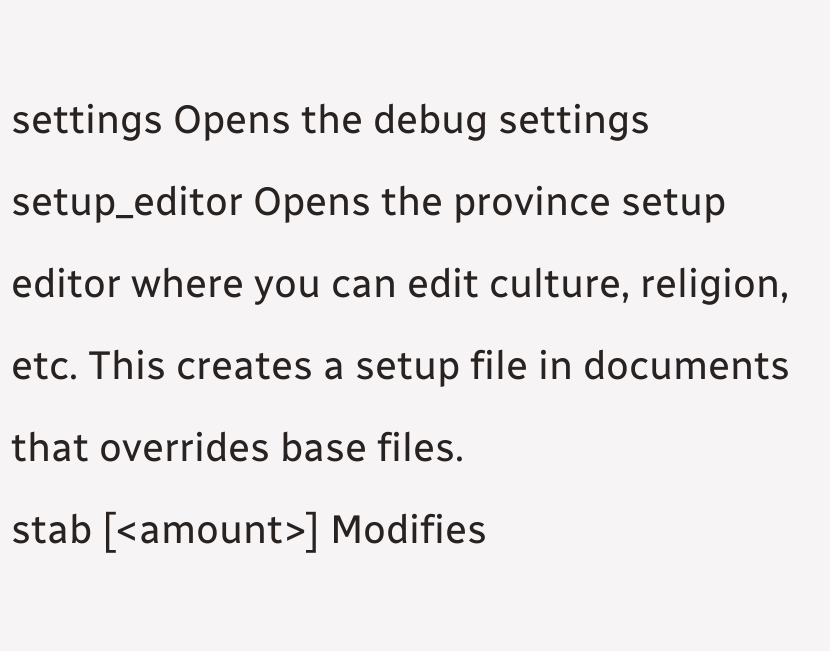settings Opens the debug settings
setup_editor Opens the province setup editor where you can edit culture, religion, etc. This creates a setup file in documents that overrides base files.
stab [<amount>] Modifies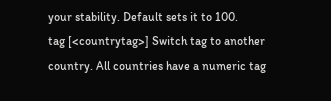your stability. Default sets it to 100.
tag [<countrytag>] Switch tag to another country. All countries have a numeric tag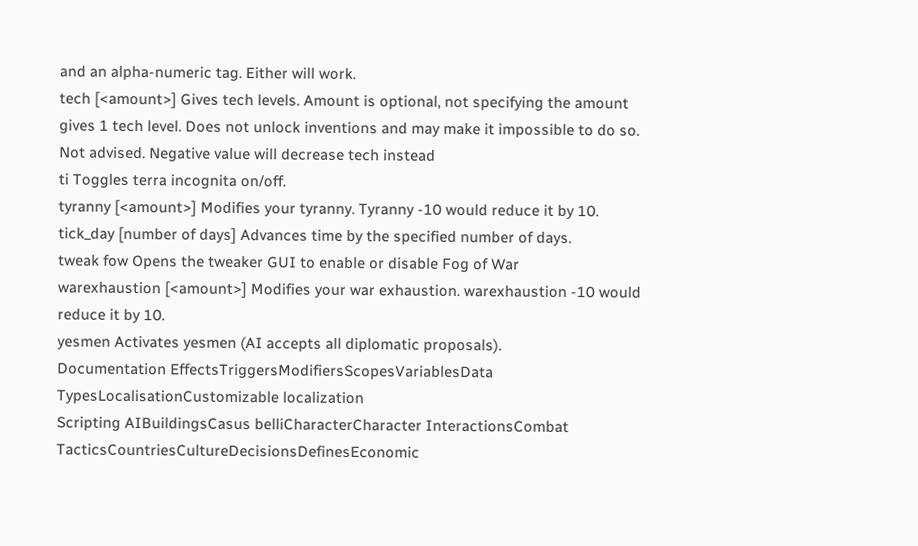and an alpha-numeric tag. Either will work.
tech [<amount>] Gives tech levels. Amount is optional, not specifying the amount gives 1 tech level. Does not unlock inventions and may make it impossible to do so. Not advised. Negative value will decrease tech instead
ti Toggles terra incognita on/off.
tyranny [<amount>] Modifies your tyranny. Tyranny -10 would reduce it by 10.
tick_day [number of days] Advances time by the specified number of days.
tweak fow Opens the tweaker GUI to enable or disable Fog of War
warexhaustion [<amount>] Modifies your war exhaustion. warexhaustion -10 would reduce it by 10.
yesmen Activates yesmen (AI accepts all diplomatic proposals).
Documentation EffectsTriggersModifiersScopesVariablesData TypesLocalisationCustomizable localization
Scripting AIBuildingsCasus belliCharacterCharacter InteractionsCombat TacticsCountriesCultureDecisionsDefinesEconomic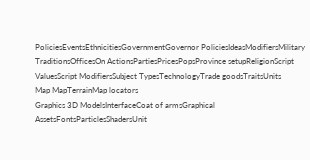PoliciesEventsEthnicitiesGovernmentGovernor PoliciesIdeasModifiersMilitary TraditionsOfficesOn ActionsPartiesPricesPopsProvince setupReligionScript ValuesScript ModifiersSubject TypesTechnologyTrade goodsTraitsUnits
Map MapTerrainMap locators
Graphics 3D ModelsInterfaceCoat of armsGraphical AssetsFontsParticlesShadersUnit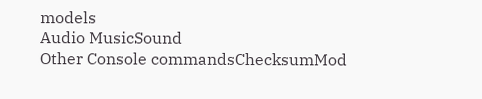models
Audio MusicSound
Other Console commandsChecksumMod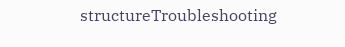structureTroubleshooting